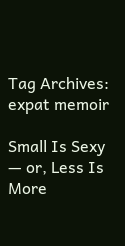Tag Archives: expat memoir

Small Is Sexy — or, Less Is More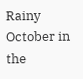Rainy October in the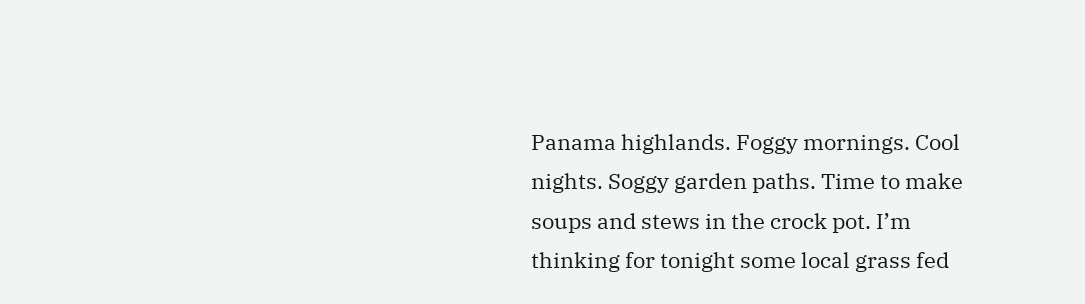Panama highlands. Foggy mornings. Cool nights. Soggy garden paths. Time to make soups and stews in the crock pot. I’m thinking for tonight some local grass fed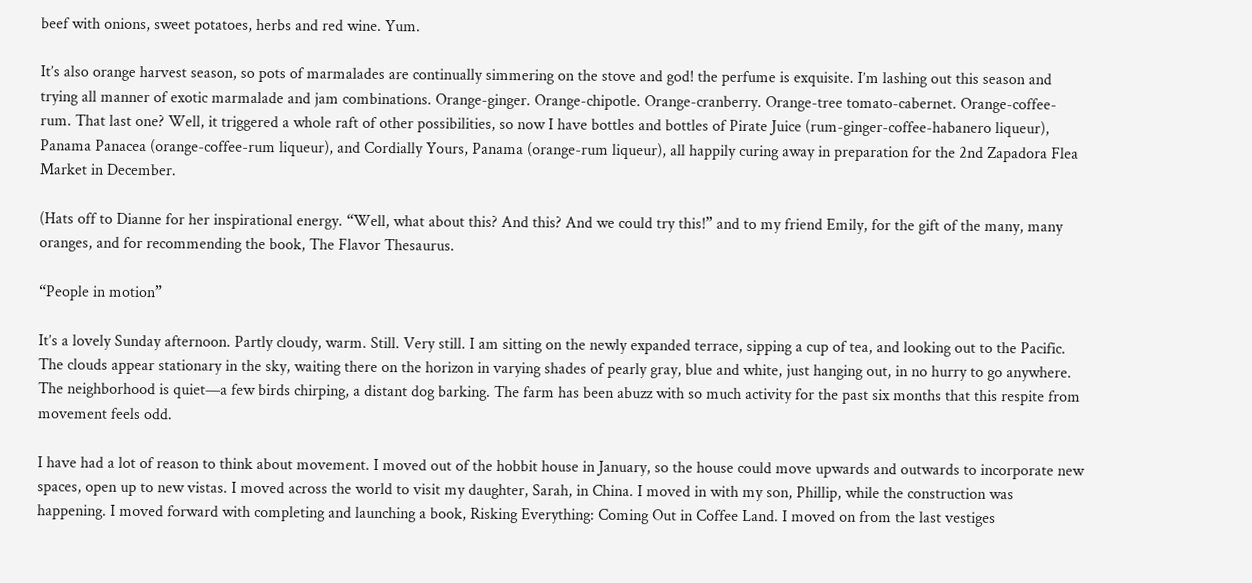beef with onions, sweet potatoes, herbs and red wine. Yum.

It’s also orange harvest season, so pots of marmalades are continually simmering on the stove and god! the perfume is exquisite. I’m lashing out this season and trying all manner of exotic marmalade and jam combinations. Orange-ginger. Orange-chipotle. Orange-cranberry. Orange-tree tomato-cabernet. Orange-coffee-rum. That last one? Well, it triggered a whole raft of other possibilities, so now I have bottles and bottles of Pirate Juice (rum-ginger-coffee-habanero liqueur), Panama Panacea (orange-coffee-rum liqueur), and Cordially Yours, Panama (orange-rum liqueur), all happily curing away in preparation for the 2nd Zapadora Flea Market in December.

(Hats off to Dianne for her inspirational energy. “Well, what about this? And this? And we could try this!” and to my friend Emily, for the gift of the many, many oranges, and for recommending the book, The Flavor Thesaurus.

“People in motion”

It’s a lovely Sunday afternoon. Partly cloudy, warm. Still. Very still. I am sitting on the newly expanded terrace, sipping a cup of tea, and looking out to the Pacific. The clouds appear stationary in the sky, waiting there on the horizon in varying shades of pearly gray, blue and white, just hanging out, in no hurry to go anywhere. The neighborhood is quiet—a few birds chirping, a distant dog barking. The farm has been abuzz with so much activity for the past six months that this respite from movement feels odd.

I have had a lot of reason to think about movement. I moved out of the hobbit house in January, so the house could move upwards and outwards to incorporate new spaces, open up to new vistas. I moved across the world to visit my daughter, Sarah, in China. I moved in with my son, Phillip, while the construction was happening. I moved forward with completing and launching a book, Risking Everything: Coming Out in Coffee Land. I moved on from the last vestiges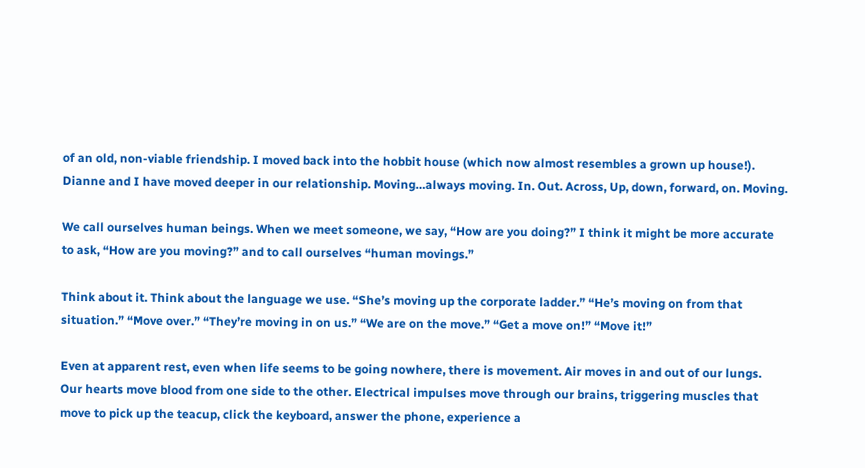of an old, non-viable friendship. I moved back into the hobbit house (which now almost resembles a grown up house!). Dianne and I have moved deeper in our relationship. Moving…always moving. In. Out. Across, Up, down, forward, on. Moving.

We call ourselves human beings. When we meet someone, we say, “How are you doing?” I think it might be more accurate to ask, “How are you moving?” and to call ourselves “human movings.”

Think about it. Think about the language we use. “She’s moving up the corporate ladder.” “He’s moving on from that situation.” “Move over.” “They’re moving in on us.” “We are on the move.” “Get a move on!” “Move it!”

Even at apparent rest, even when life seems to be going nowhere, there is movement. Air moves in and out of our lungs. Our hearts move blood from one side to the other. Electrical impulses move through our brains, triggering muscles that move to pick up the teacup, click the keyboard, answer the phone, experience a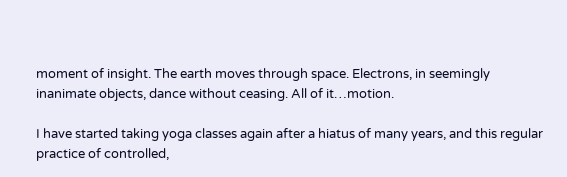moment of insight. The earth moves through space. Electrons, in seemingly inanimate objects, dance without ceasing. All of it…motion.

I have started taking yoga classes again after a hiatus of many years, and this regular practice of controlled,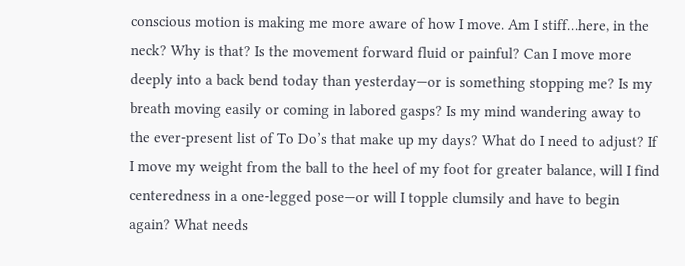conscious motion is making me more aware of how I move. Am I stiff…here, in the neck? Why is that? Is the movement forward fluid or painful? Can I move more deeply into a back bend today than yesterday—or is something stopping me? Is my breath moving easily or coming in labored gasps? Is my mind wandering away to the ever-present list of To Do’s that make up my days? What do I need to adjust? If I move my weight from the ball to the heel of my foot for greater balance, will I find centeredness in a one-legged pose—or will I topple clumsily and have to begin again? What needs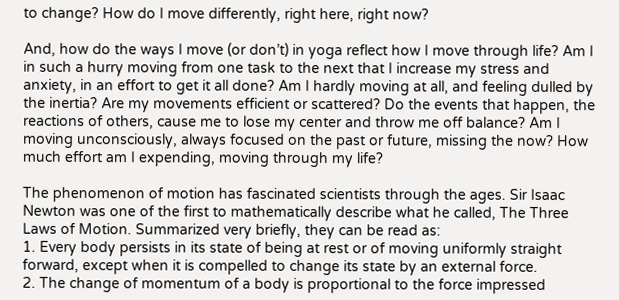to change? How do I move differently, right here, right now?

And, how do the ways I move (or don’t) in yoga reflect how I move through life? Am I in such a hurry moving from one task to the next that I increase my stress and anxiety, in an effort to get it all done? Am I hardly moving at all, and feeling dulled by the inertia? Are my movements efficient or scattered? Do the events that happen, the reactions of others, cause me to lose my center and throw me off balance? Am I moving unconsciously, always focused on the past or future, missing the now? How much effort am I expending, moving through my life?

The phenomenon of motion has fascinated scientists through the ages. Sir Isaac Newton was one of the first to mathematically describe what he called, The Three Laws of Motion. Summarized very briefly, they can be read as:
1. Every body persists in its state of being at rest or of moving uniformly straight forward, except when it is compelled to change its state by an external force.
2. The change of momentum of a body is proportional to the force impressed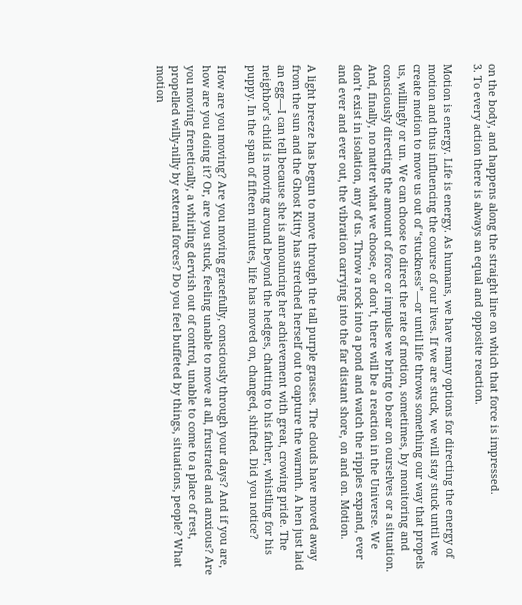on the body, and happens along the straight line on which that force is impressed.
3. To every action there is always an equal and opposite reaction.

Motion is energy. Life is energy. As humans, we have many options for directing the energy of motion and thus influencing the course of our lives. If we are stuck, we will stay stuck until we create motion to move us out of “stuckness”—or until life throws something our way that propels us, willingly or un. We can choose to direct the rate of motion, sometimes, by monitoring and consciously directing the amount of force or impulse we bring to bear on ourselves or a situation. And, finally, no matter what we choose, or don’t, there will be a reaction in the Universe. We don’t exist in isolation, any of us. Throw a rock into a pond and watch the ripples expand, ever and ever and ever out, the vibration carrying into the far distant shore, on and on. Motion.

A light breeze has begun to move through the tall purple grasses. The clouds have moved away from the sun and the Ghost Kitty has stretched herself out to capture the warmth. A hen just laid an egg—I can tell because she is announcing her achievement with great, crowing pride. The neighbor’s child is moving around beyond the hedges, chatting to his father, whistling for his puppy. In the span of fifteen minutes, life has moved on, changed, shifted. Did you notice?

How are you moving? Are you moving gracefully, consciously through your days? And if you are, how are you doing it? Or, are you stuck, feeling unable to move at all, frustrated and anxious? Are you moving frenetically, a whirling dervish out of control, unable to come to a place of rest, propelled willy-nilly by external forces? Do you feel buffeted by things, situations, people? What motion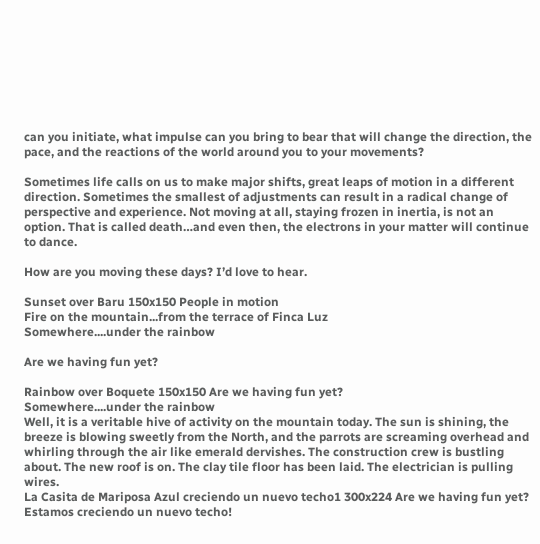can you initiate, what impulse can you bring to bear that will change the direction, the pace, and the reactions of the world around you to your movements?

Sometimes life calls on us to make major shifts, great leaps of motion in a different direction. Sometimes the smallest of adjustments can result in a radical change of perspective and experience. Not moving at all, staying frozen in inertia, is not an option. That is called death…and even then, the electrons in your matter will continue to dance.

How are you moving these days? I’d love to hear.

Sunset over Baru 150x150 People in motion
Fire on the mountain...from the terrace of Finca Luz
Somewhere....under the rainbow

Are we having fun yet?

Rainbow over Boquete 150x150 Are we having fun yet?
Somewhere....under the rainbow
Well, it is a veritable hive of activity on the mountain today. The sun is shining, the breeze is blowing sweetly from the North, and the parrots are screaming overhead and whirling through the air like emerald dervishes. The construction crew is bustling about. The new roof is on. The clay tile floor has been laid. The electrician is pulling wires.
La Casita de Mariposa Azul creciendo un nuevo techo1 300x224 Are we having fun yet?
Estamos creciendo un nuevo techo!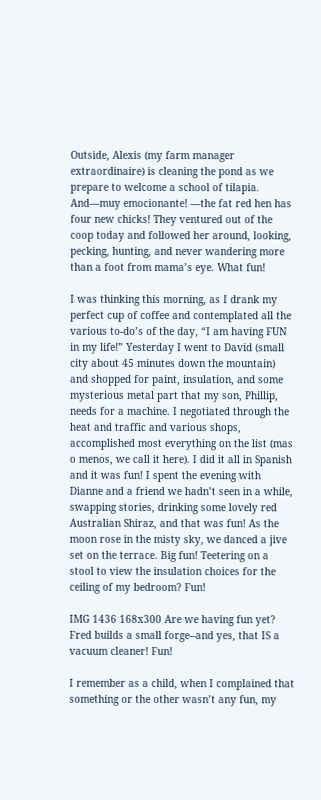Outside, Alexis (my farm manager extraordinaire) is cleaning the pond as we prepare to welcome a school of tilapia. And—muy emocionante! —the fat red hen has four new chicks! They ventured out of the coop today and followed her around, looking, pecking, hunting, and never wandering more than a foot from mama’s eye. What fun!

I was thinking this morning, as I drank my perfect cup of coffee and contemplated all the various to-do’s of the day, “I am having FUN in my life!” Yesterday I went to David (small city about 45 minutes down the mountain) and shopped for paint, insulation, and some mysterious metal part that my son, Phillip, needs for a machine. I negotiated through the heat and traffic and various shops, accomplished most everything on the list (mas o menos, we call it here). I did it all in Spanish and it was fun! I spent the evening with Dianne and a friend we hadn’t seen in a while, swapping stories, drinking some lovely red Australian Shiraz, and that was fun! As the moon rose in the misty sky, we danced a jive set on the terrace. Big fun! Teetering on a stool to view the insulation choices for the ceiling of my bedroom? Fun!

IMG 1436 168x300 Are we having fun yet?
Fred builds a small forge--and yes, that IS a vacuum cleaner! Fun!

I remember as a child, when I complained that something or the other wasn’t any fun, my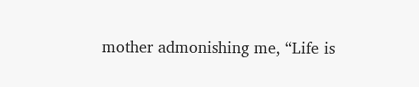mother admonishing me, “Life is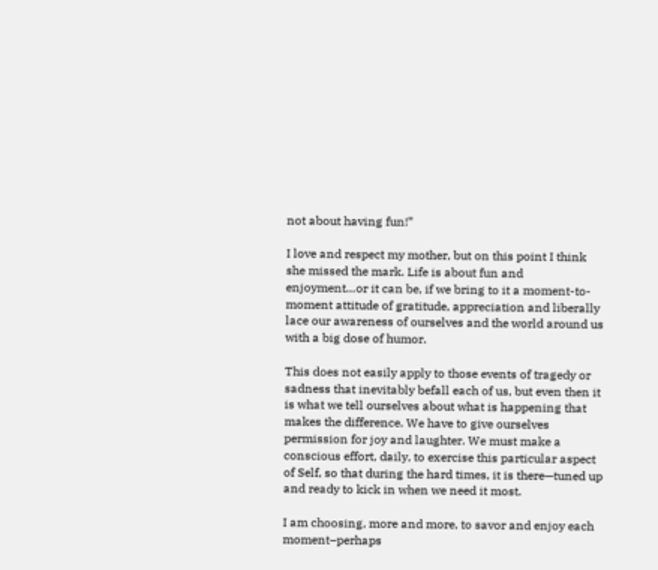not about having fun!”

I love and respect my mother, but on this point I think she missed the mark. Life is about fun and enjoyment…or it can be, if we bring to it a moment-to-moment attitude of gratitude, appreciation and liberally lace our awareness of ourselves and the world around us with a big dose of humor.

This does not easily apply to those events of tragedy or sadness that inevitably befall each of us, but even then it is what we tell ourselves about what is happening that makes the difference. We have to give ourselves permission for joy and laughter. We must make a conscious effort, daily, to exercise this particular aspect of Self, so that during the hard times, it is there—tuned up and ready to kick in when we need it most.

I am choosing, more and more, to savor and enjoy each moment–perhaps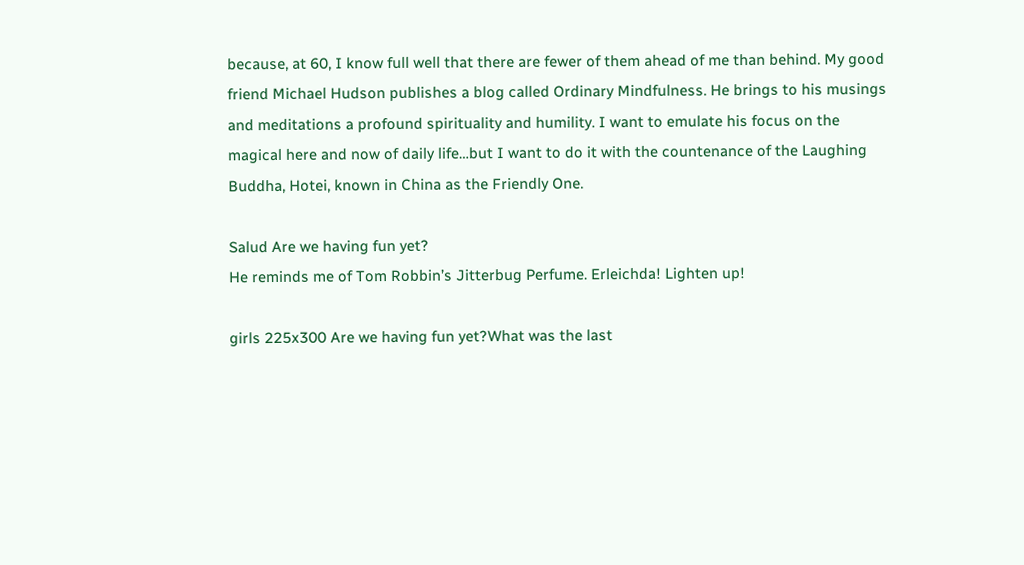because, at 60, I know full well that there are fewer of them ahead of me than behind. My good friend Michael Hudson publishes a blog called Ordinary Mindfulness. He brings to his musings and meditations a profound spirituality and humility. I want to emulate his focus on the magical here and now of daily life…but I want to do it with the countenance of the Laughing Buddha, Hotei, known in China as the Friendly One.

Salud Are we having fun yet?
He reminds me of Tom Robbin’s Jitterbug Perfume. Erleichda! Lighten up!

girls 225x300 Are we having fun yet?What was the last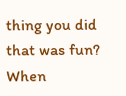thing you did that was fun? When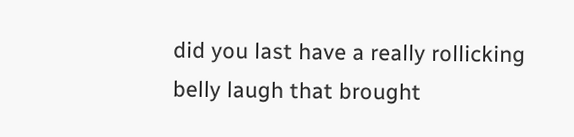did you last have a really rollicking belly laugh that brought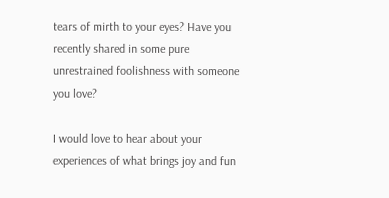tears of mirth to your eyes? Have you recently shared in some pure unrestrained foolishness with someone you love?

I would love to hear about your experiences of what brings joy and fun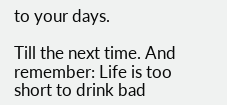to your days.

Till the next time. And remember: Life is too short to drink bad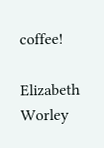coffee!

Elizabeth Worley